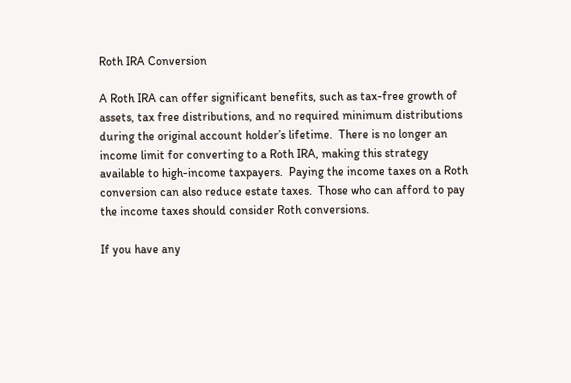Roth IRA Conversion

A Roth IRA can offer significant benefits, such as tax-free growth of assets, tax free distributions, and no required minimum distributions during the original account holder’s lifetime.  There is no longer an income limit for converting to a Roth IRA, making this strategy available to high-income taxpayers.  Paying the income taxes on a Roth conversion can also reduce estate taxes.  Those who can afford to pay the income taxes should consider Roth conversions.

If you have any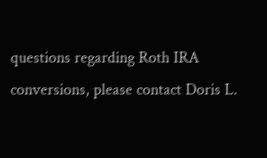questions regarding Roth IRA conversions, please contact Doris L.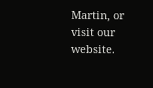Martin, or visit our website.